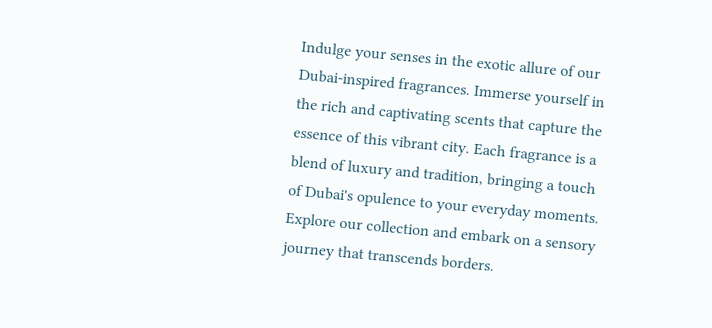Indulge your senses in the exotic allure of our Dubai-inspired fragrances. Immerse yourself in the rich and captivating scents that capture the essence of this vibrant city. Each fragrance is a blend of luxury and tradition, bringing a touch of Dubai's opulence to your everyday moments. Explore our collection and embark on a sensory journey that transcends borders.